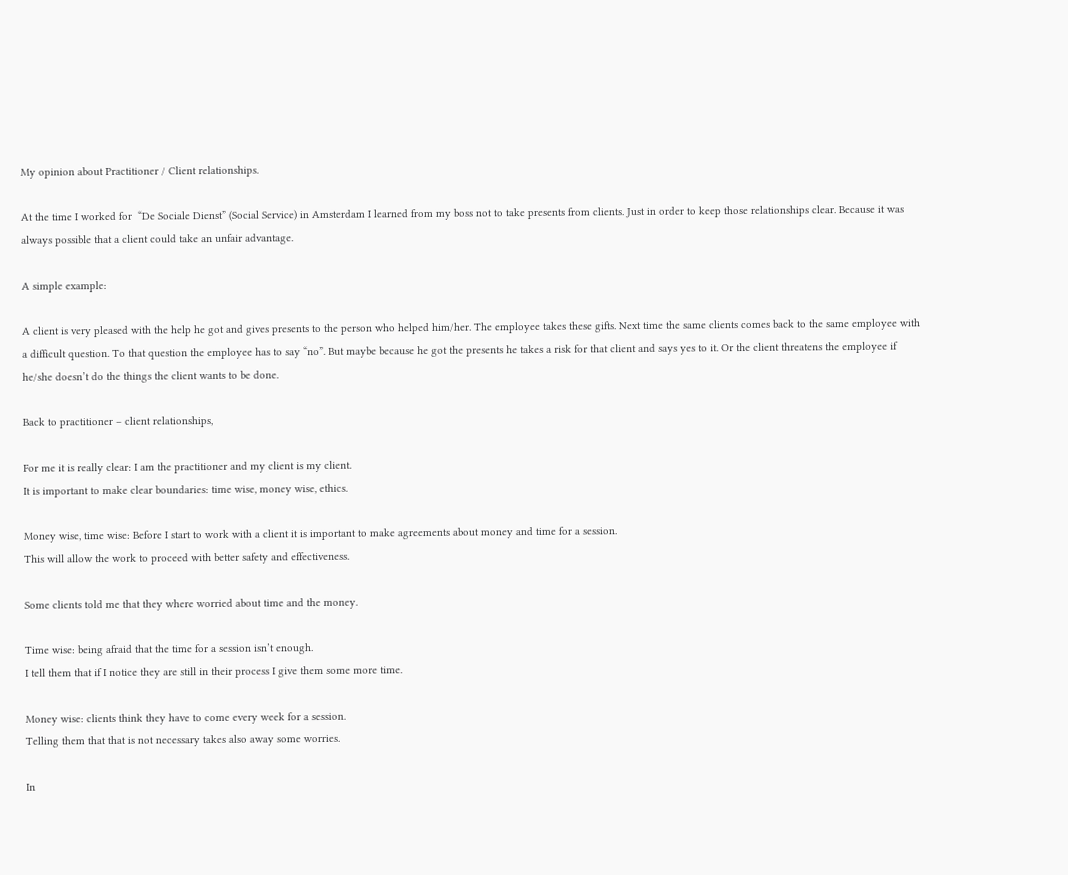My opinion about Practitioner / Client relationships.

At the time I worked for  “De Sociale Dienst” (Social Service) in Amsterdam I learned from my boss not to take presents from clients. Just in order to keep those relationships clear. Because it was always possible that a client could take an unfair advantage.

A simple example:

A client is very pleased with the help he got and gives presents to the person who helped him/her. The employee takes these gifts. Next time the same clients comes back to the same employee with a difficult question. To that question the employee has to say “no”. But maybe because he got the presents he takes a risk for that client and says yes to it. Or the client threatens the employee if he/she doesn’t do the things the client wants to be done.

Back to practitioner – client relationships,

For me it is really clear: I am the practitioner and my client is my client.
It is important to make clear boundaries: time wise, money wise, ethics.

Money wise, time wise: Before I start to work with a client it is important to make agreements about money and time for a session.
This will allow the work to proceed with better safety and effectiveness.

Some clients told me that they where worried about time and the money.

Time wise: being afraid that the time for a session isn’t enough.
I tell them that if I notice they are still in their process I give them some more time.

Money wise: clients think they have to come every week for a session.
Telling them that that is not necessary takes also away some worries.

In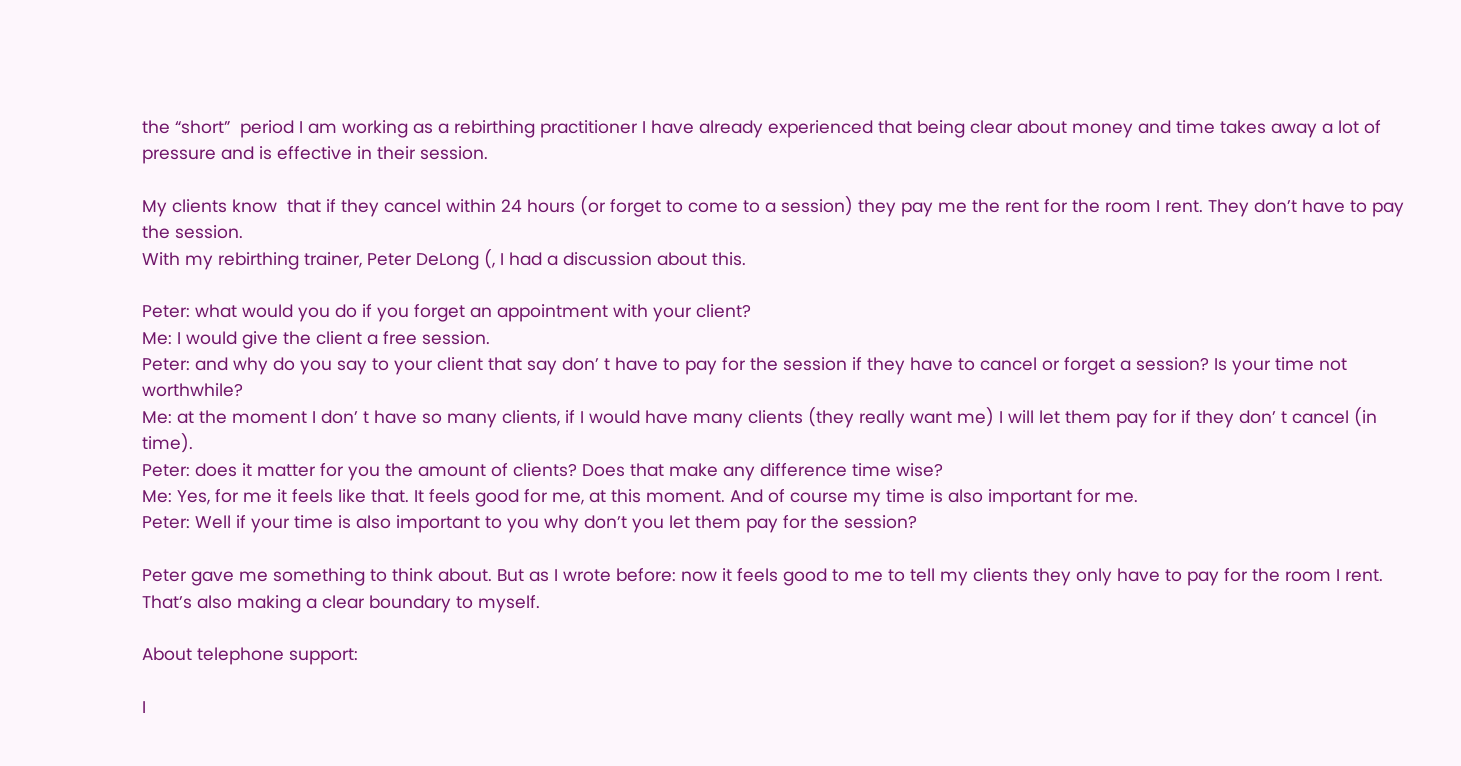the “short”  period I am working as a rebirthing practitioner I have already experienced that being clear about money and time takes away a lot of pressure and is effective in their session.

My clients know  that if they cancel within 24 hours (or forget to come to a session) they pay me the rent for the room I rent. They don’t have to pay the session.
With my rebirthing trainer, Peter DeLong (, I had a discussion about this.

Peter: what would you do if you forget an appointment with your client?
Me: I would give the client a free session.
Peter: and why do you say to your client that say don’ t have to pay for the session if they have to cancel or forget a session? Is your time not worthwhile?
Me: at the moment I don’ t have so many clients, if I would have many clients (they really want me) I will let them pay for if they don’ t cancel (in time).
Peter: does it matter for you the amount of clients? Does that make any difference time wise?
Me: Yes, for me it feels like that. It feels good for me, at this moment. And of course my time is also important for me.
Peter: Well if your time is also important to you why don’t you let them pay for the session?

Peter gave me something to think about. But as I wrote before: now it feels good to me to tell my clients they only have to pay for the room I rent. That’s also making a clear boundary to myself.

About telephone support:

I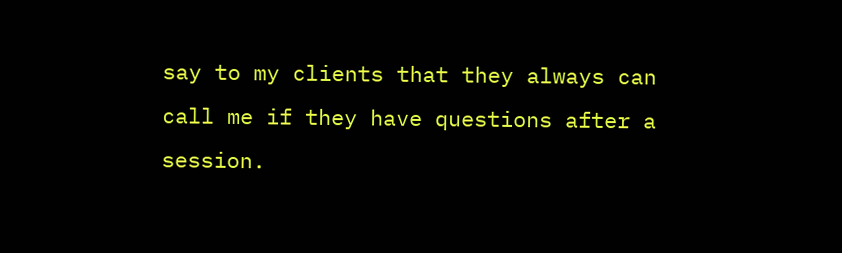say to my clients that they always can call me if they have questions after a session.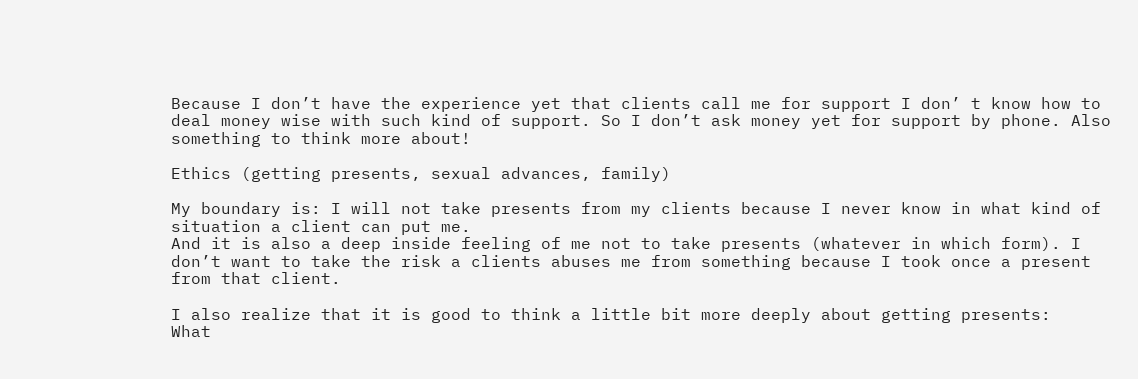Because I don’t have the experience yet that clients call me for support I don’ t know how to deal money wise with such kind of support. So I don’t ask money yet for support by phone. Also something to think more about!

Ethics (getting presents, sexual advances, family)

My boundary is: I will not take presents from my clients because I never know in what kind of situation a client can put me.
And it is also a deep inside feeling of me not to take presents (whatever in which form). I don’t want to take the risk a clients abuses me from something because I took once a present from that client.

I also realize that it is good to think a little bit more deeply about getting presents:
What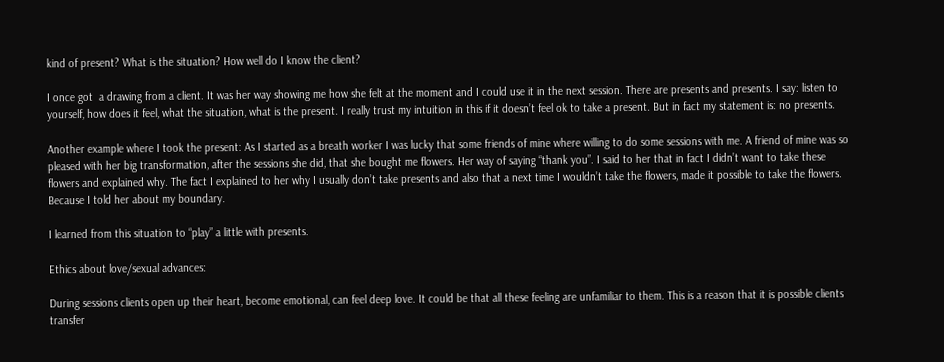kind of present? What is the situation? How well do I know the client?

I once got  a drawing from a client. It was her way showing me how she felt at the moment and I could use it in the next session. There are presents and presents. I say: listen to yourself, how does it feel, what the situation, what is the present. I really trust my intuition in this if it doesn’t feel ok to take a present. But in fact my statement is: no presents.

Another example where I took the present: As I started as a breath worker I was lucky that some friends of mine where willing to do some sessions with me. A friend of mine was so pleased with her big transformation, after the sessions she did, that she bought me flowers. Her way of saying “thank you”. I said to her that in fact I didn’t want to take these flowers and explained why. The fact I explained to her why I usually don’t take presents and also that a next time I wouldn’t take the flowers, made it possible to take the flowers. Because I told her about my boundary.

I learned from this situation to “play” a little with presents.

Ethics about love/sexual advances:

During sessions clients open up their heart, become emotional, can feel deep love. It could be that all these feeling are unfamiliar to them. This is a reason that it is possible clients transfer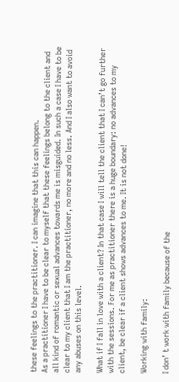these feelings to the practitioner. I can imagine that this can happen.
As a practitioner I have to be clear to myself that these feelings belong to the client and all kind of romantic or sexual advances towards me is misguided. In such a case I have to be clear to my client that I am the practitioner, no more and no less. And I also want to avoid any abuses on this level.

What if I fall in love with a client? In that case I will tell the client that I can’t go further with the sessions. For me as practitioner there is a huge boundary: no advances to my client, be clear if a client shows advances to me. It is not done!

Working with family:

I don’ t work with family because of the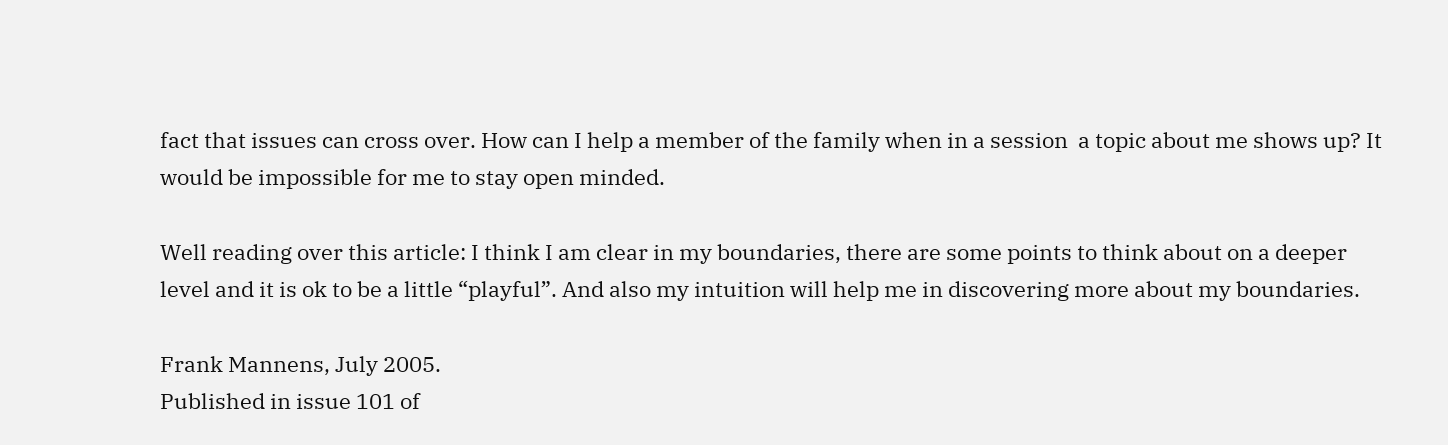fact that issues can cross over. How can I help a member of the family when in a session  a topic about me shows up? It would be impossible for me to stay open minded.

Well reading over this article: I think I am clear in my boundaries, there are some points to think about on a deeper level and it is ok to be a little “playful”. And also my intuition will help me in discovering more about my boundaries.

Frank Mannens, July 2005.
Published in issue 101 of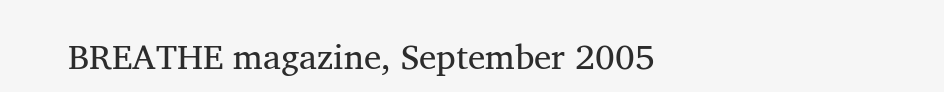BREATHE magazine, September 2005